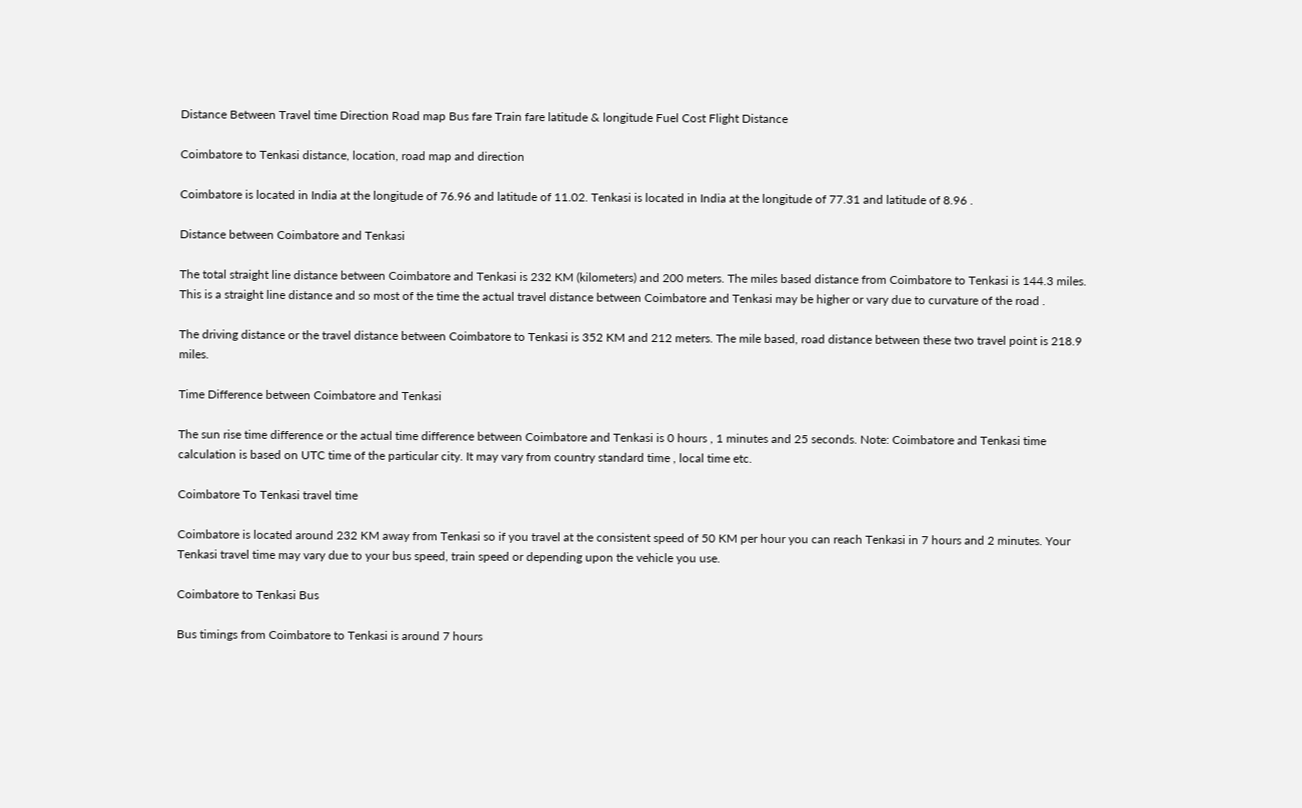Distance Between Travel time Direction Road map Bus fare Train fare latitude & longitude Fuel Cost Flight Distance

Coimbatore to Tenkasi distance, location, road map and direction

Coimbatore is located in India at the longitude of 76.96 and latitude of 11.02. Tenkasi is located in India at the longitude of 77.31 and latitude of 8.96 .

Distance between Coimbatore and Tenkasi

The total straight line distance between Coimbatore and Tenkasi is 232 KM (kilometers) and 200 meters. The miles based distance from Coimbatore to Tenkasi is 144.3 miles. This is a straight line distance and so most of the time the actual travel distance between Coimbatore and Tenkasi may be higher or vary due to curvature of the road .

The driving distance or the travel distance between Coimbatore to Tenkasi is 352 KM and 212 meters. The mile based, road distance between these two travel point is 218.9 miles.

Time Difference between Coimbatore and Tenkasi

The sun rise time difference or the actual time difference between Coimbatore and Tenkasi is 0 hours , 1 minutes and 25 seconds. Note: Coimbatore and Tenkasi time calculation is based on UTC time of the particular city. It may vary from country standard time , local time etc.

Coimbatore To Tenkasi travel time

Coimbatore is located around 232 KM away from Tenkasi so if you travel at the consistent speed of 50 KM per hour you can reach Tenkasi in 7 hours and 2 minutes. Your Tenkasi travel time may vary due to your bus speed, train speed or depending upon the vehicle you use.

Coimbatore to Tenkasi Bus

Bus timings from Coimbatore to Tenkasi is around 7 hours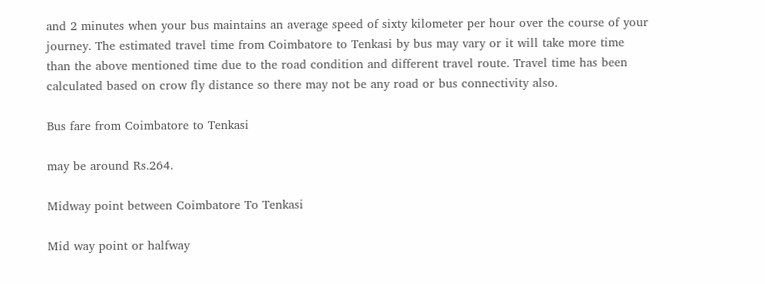and 2 minutes when your bus maintains an average speed of sixty kilometer per hour over the course of your journey. The estimated travel time from Coimbatore to Tenkasi by bus may vary or it will take more time than the above mentioned time due to the road condition and different travel route. Travel time has been calculated based on crow fly distance so there may not be any road or bus connectivity also.

Bus fare from Coimbatore to Tenkasi

may be around Rs.264.

Midway point between Coimbatore To Tenkasi

Mid way point or halfway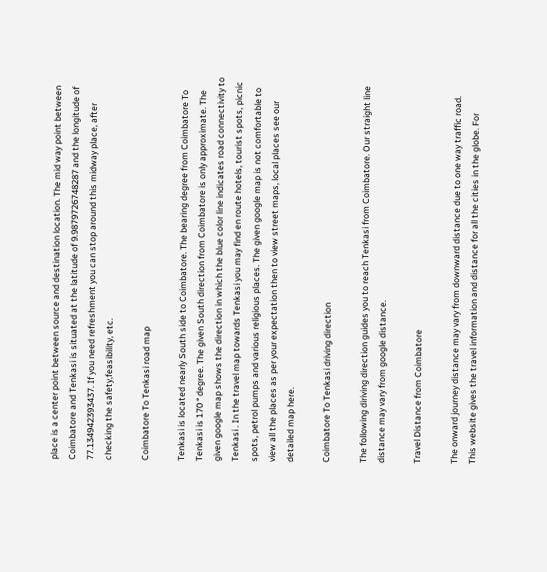place is a center point between source and destination location. The mid way point between Coimbatore and Tenkasi is situated at the latitude of 9.9879726748287 and the longitude of 77.134942393437. If you need refreshment you can stop around this midway place, after checking the safety,feasibility, etc.

Coimbatore To Tenkasi road map

Tenkasi is located nearly South side to Coimbatore. The bearing degree from Coimbatore To Tenkasi is 170 ° degree. The given South direction from Coimbatore is only approximate. The given google map shows the direction in which the blue color line indicates road connectivity to Tenkasi . In the travel map towards Tenkasi you may find en route hotels, tourist spots, picnic spots, petrol pumps and various religious places. The given google map is not comfortable to view all the places as per your expectation then to view street maps, local places see our detailed map here.

Coimbatore To Tenkasi driving direction

The following diriving direction guides you to reach Tenkasi from Coimbatore. Our straight line distance may vary from google distance.

Travel Distance from Coimbatore

The onward journey distance may vary from downward distance due to one way traffic road. This website gives the travel information and distance for all the cities in the globe. For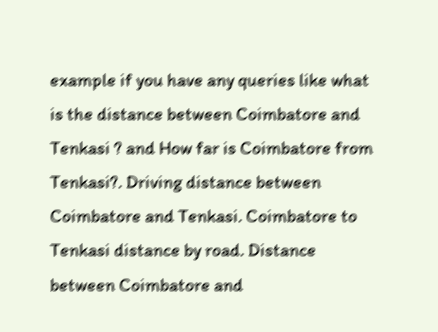example if you have any queries like what is the distance between Coimbatore and Tenkasi ? and How far is Coimbatore from Tenkasi?. Driving distance between Coimbatore and Tenkasi. Coimbatore to Tenkasi distance by road. Distance between Coimbatore and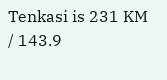Tenkasi is 231 KM / 143.9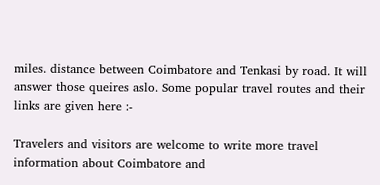miles. distance between Coimbatore and Tenkasi by road. It will answer those queires aslo. Some popular travel routes and their links are given here :-

Travelers and visitors are welcome to write more travel information about Coimbatore and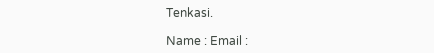Tenkasi.

Name : Email :